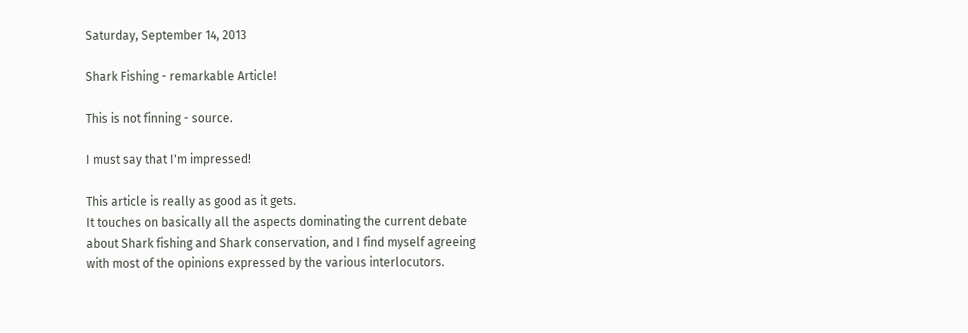Saturday, September 14, 2013

Shark Fishing - remarkable Article!

This is not finning - source.

I must say that I'm impressed!

This article is really as good as it gets.
It touches on basically all the aspects dominating the current debate about Shark fishing and Shark conservation, and I find myself agreeing with most of the opinions expressed by the various interlocutors.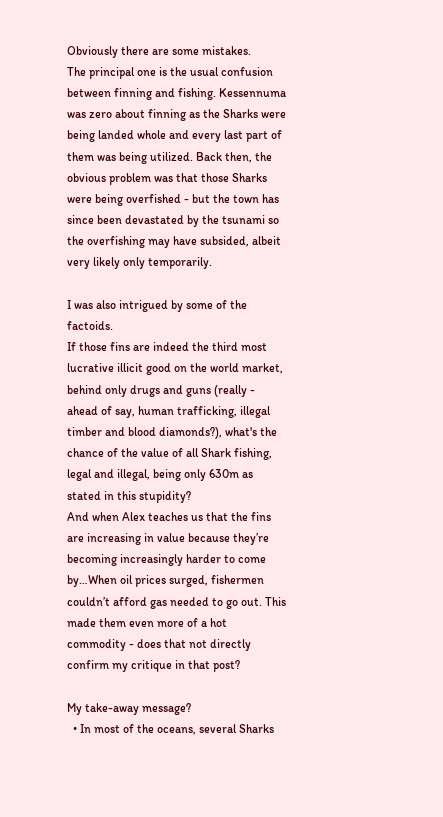Obviously there are some mistakes.
The principal one is the usual confusion between finning and fishing. Kessennuma was zero about finning as the Sharks were being landed whole and every last part of them was being utilized. Back then, the obvious problem was that those Sharks were being overfished - but the town has since been devastated by the tsunami so the overfishing may have subsided, albeit very likely only temporarily.

I was also intrigued by some of the factoids.
If those fins are indeed the third most lucrative illicit good on the world market, behind only drugs and guns (really - ahead of say, human trafficking, illegal timber and blood diamonds?), what's the chance of the value of all Shark fishing, legal and illegal, being only 630m as stated in this stupidity?
And when Alex teaches us that the fins are increasing in value because they’re becoming increasingly harder to come by…When oil prices surged, fishermen couldn’t afford gas needed to go out. This made them even more of a hot commodity - does that not directly confirm my critique in that post?

My take-away message?
  • In most of the oceans, several Sharks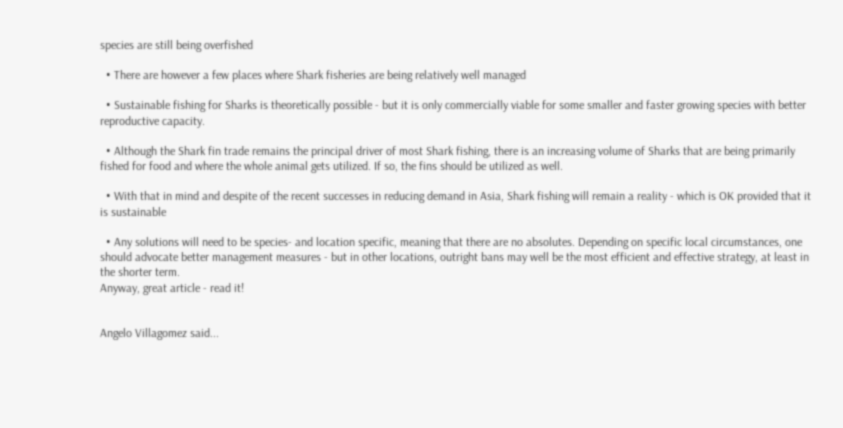species are still being overfished

  • There are however a few places where Shark fisheries are being relatively well managed

  • Sustainable fishing for Sharks is theoretically possible - but it is only commercially viable for some smaller and faster growing species with better reproductive capacity.

  • Although the Shark fin trade remains the principal driver of most Shark fishing, there is an increasing volume of Sharks that are being primarily fished for food and where the whole animal gets utilized. If so, the fins should be utilized as well.

  • With that in mind and despite of the recent successes in reducing demand in Asia, Shark fishing will remain a reality - which is OK provided that it is sustainable

  • Any solutions will need to be species- and location specific, meaning that there are no absolutes. Depending on specific local circumstances, one should advocate better management measures - but in other locations, outright bans may well be the most efficient and effective strategy, at least in the shorter term.
Anyway, great article - read it!


Angelo Villagomez said...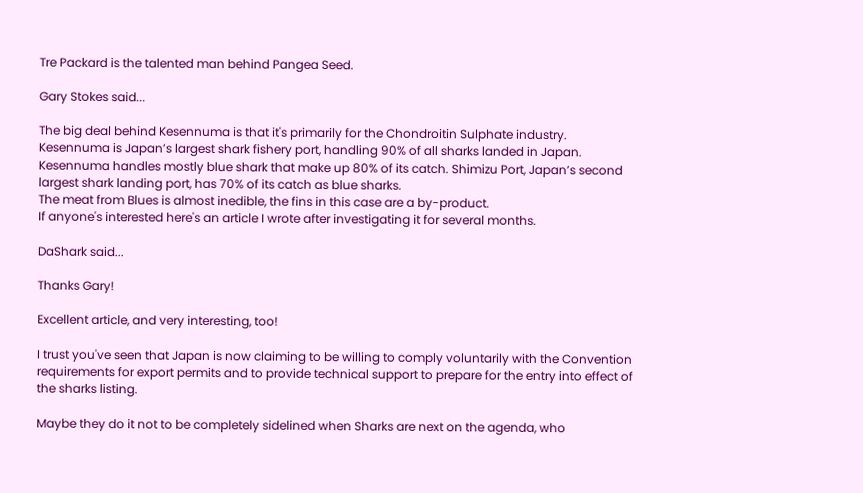Tre Packard is the talented man behind Pangea Seed.

Gary Stokes said...

The big deal behind Kesennuma is that it's primarily for the Chondroitin Sulphate industry. Kesennuma is Japan’s largest shark fishery port, handling 90% of all sharks landed in Japan. Kesennuma handles mostly blue shark that make up 80% of its catch. Shimizu Port, Japan’s second largest shark landing port, has 70% of its catch as blue sharks.
The meat from Blues is almost inedible, the fins in this case are a by-product.
If anyone's interested here's an article I wrote after investigating it for several months.

DaShark said...

Thanks Gary!

Excellent article, and very interesting, too!

I trust you've seen that Japan is now claiming to be willing to comply voluntarily with the Convention requirements for export permits and to provide technical support to prepare for the entry into effect of the sharks listing.

Maybe they do it not to be completely sidelined when Sharks are next on the agenda, who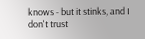knows - but it stinks, and I don't trust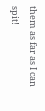them as far as I can spit!